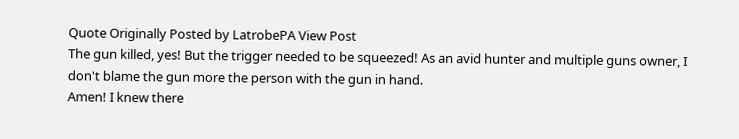Quote Originally Posted by LatrobePA View Post
The gun killed, yes! But the trigger needed to be squeezed! As an avid hunter and multiple guns owner, I don't blame the gun more the person with the gun in hand.
Amen! I knew there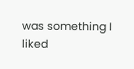was something I liked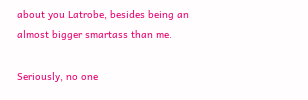about you Latrobe, besides being an almost bigger smartass than me.

Seriously, no one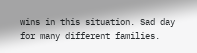wins in this situation. Sad day for many different families.